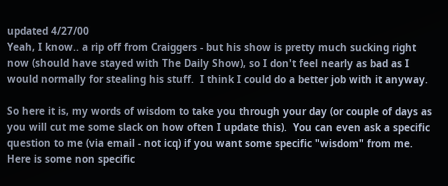updated 4/27/00
Yeah, I know.. a rip off from Craiggers - but his show is pretty much sucking right now (should have stayed with The Daily Show), so I don't feel nearly as bad as I would normally for stealing his stuff.  I think I could do a better job with it anyway.

So here it is, my words of wisdom to take you through your day (or couple of days as you will cut me some slack on how often I update this).  You can even ask a specific question to me (via email - not icq) if you want some specific "wisdom" from me.
Here is some non specific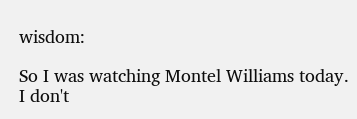wisdom:

So I was watching Montel Williams today. I don't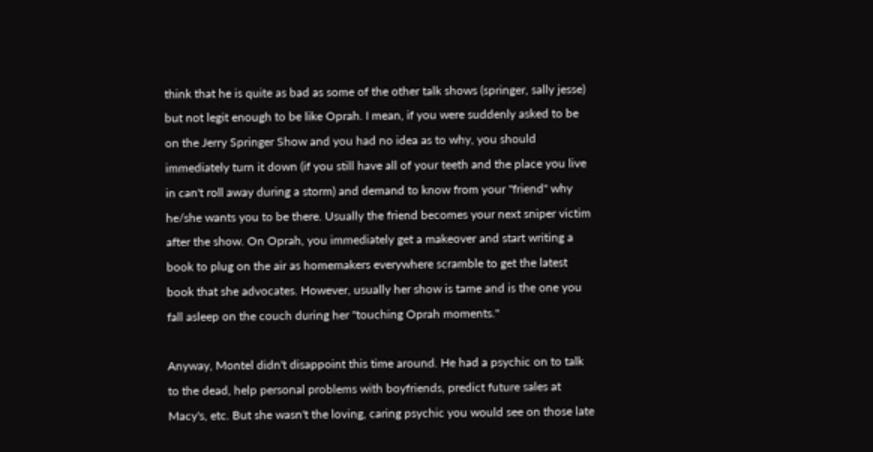think that he is quite as bad as some of the other talk shows (springer, sally jesse) but not legit enough to be like Oprah. I mean, if you were suddenly asked to be on the Jerry Springer Show and you had no idea as to why, you should immediately turn it down (if you still have all of your teeth and the place you live in can't roll away during a storm) and demand to know from your "friend" why he/she wants you to be there. Usually the friend becomes your next sniper victim after the show. On Oprah, you immediately get a makeover and start writing a book to plug on the air as homemakers everywhere scramble to get the latest book that she advocates. However, usually her show is tame and is the one you fall asleep on the couch during her "touching Oprah moments."

Anyway, Montel didn't disappoint this time around. He had a psychic on to talk to the dead, help personal problems with boyfriends, predict future sales at Macy's, etc. But she wasn't the loving, caring psychic you would see on those late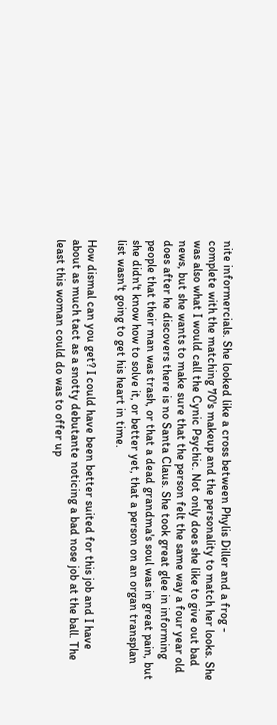nite informercials. She looked like a cross between Phylis Diller and a frog - complete with the matching 70's makeup and the personality to match her looks. She was also what I would call the Cynic Psychic. Not only does she like to give out bad news, but she wants to make sure that the person felt the same way a four year old does after he discovers there is no Santa Claus. She took great glee in informing people that their man was trash, or that a dead grandma's soul was in great pain, but she didn't know how to solve it, or better yet, that a person on an organ transplan list wasn't going to get his heart in time.

How dismal can you get? I could have been better suited for this job and I have about as much tact as a snotty debutante noticing a bad nose job at the ball. The least this woman could do was to offer up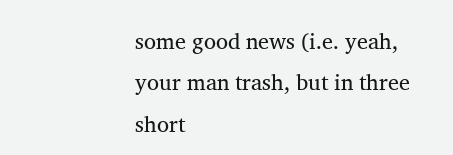some good news (i.e. yeah, your man trash, but in three short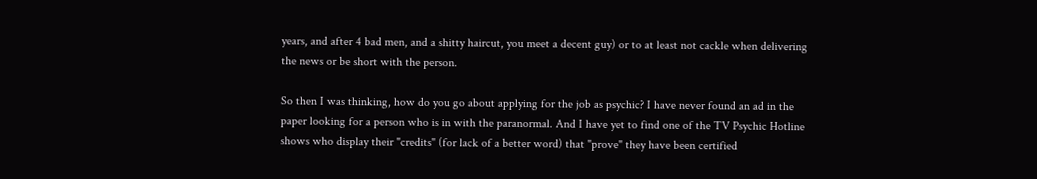years, and after 4 bad men, and a shitty haircut, you meet a decent guy) or to at least not cackle when delivering the news or be short with the person.

So then I was thinking, how do you go about applying for the job as psychic? I have never found an ad in the paper looking for a person who is in with the paranormal. And I have yet to find one of the TV Psychic Hotline shows who display their "credits" (for lack of a better word) that "prove" they have been certified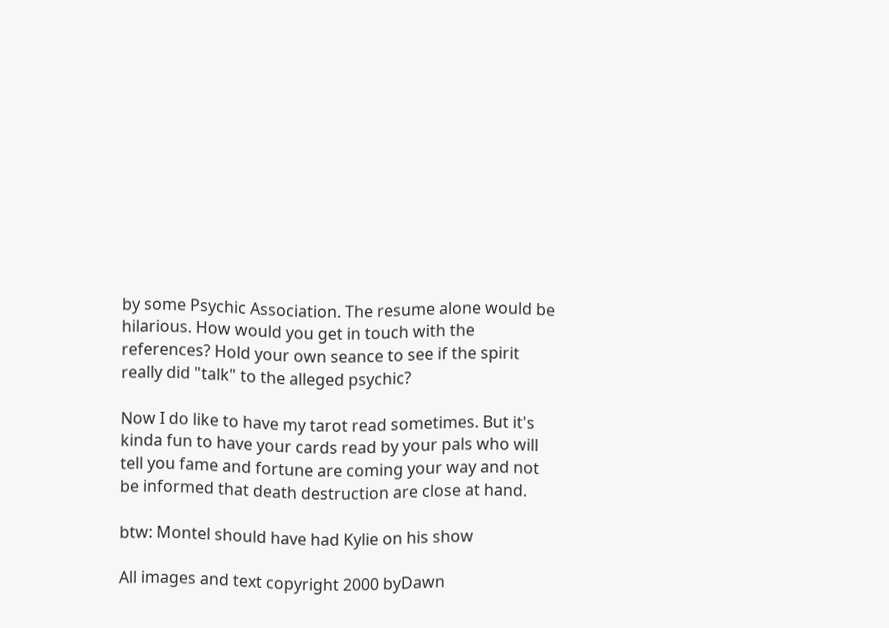by some Psychic Association. The resume alone would be hilarious. How would you get in touch with the references? Hold your own seance to see if the spirit really did "talk" to the alleged psychic?

Now I do like to have my tarot read sometimes. But it's kinda fun to have your cards read by your pals who will tell you fame and fortune are coming your way and not be informed that death destruction are close at hand.

btw: Montel should have had Kylie on his show

All images and text copyright 2000 byDawn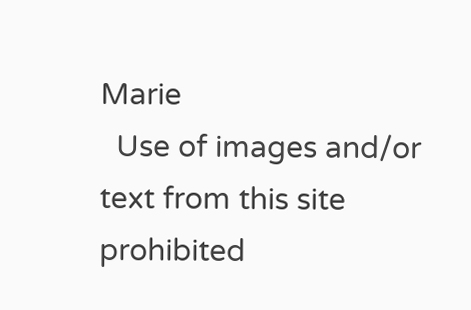Marie
  Use of images and/or text from this site prohibited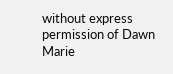without express permission of Dawn Marie